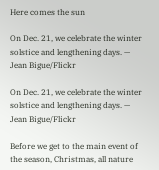Here comes the sun

On Dec. 21, we celebrate the winter solstice and lengthening days. — Jean Bigue/Flickr

On Dec. 21, we celebrate the winter solstice and lengthening days. — Jean Bigue/Flickr

Before we get to the main event of the season, Christmas, all nature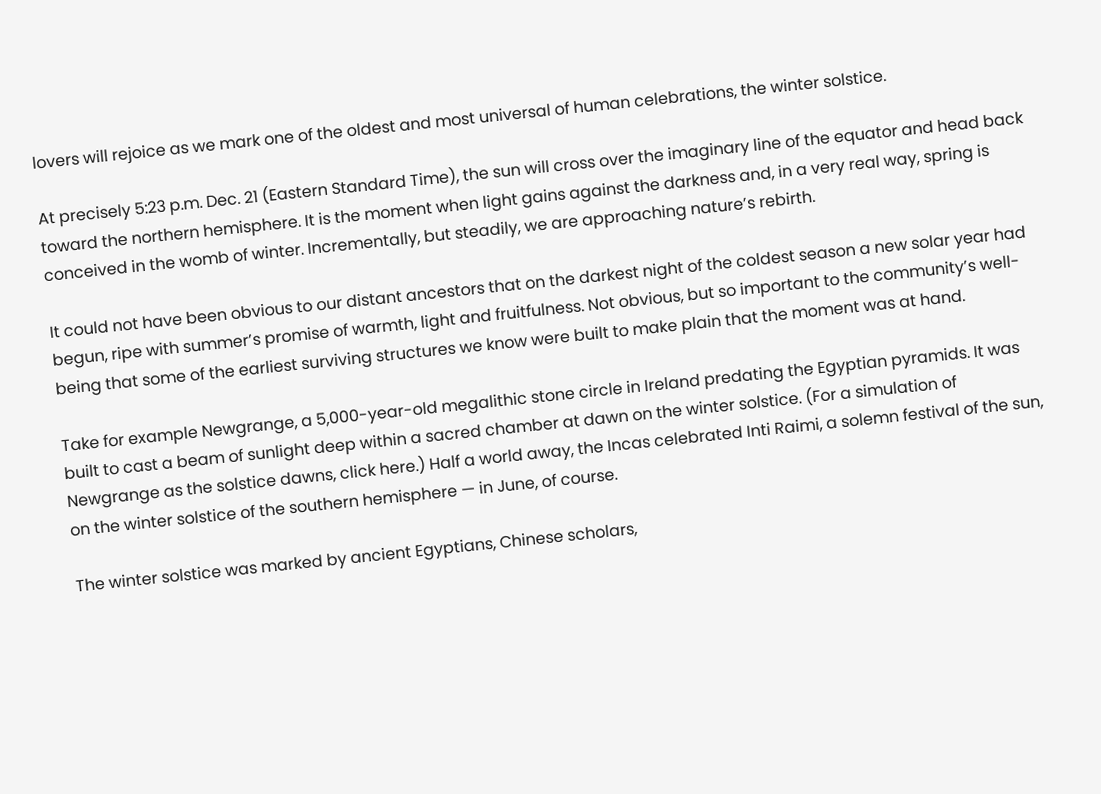lovers will rejoice as we mark one of the oldest and most universal of human celebrations, the winter solstice.

At precisely 5:23 p.m. Dec. 21 (Eastern Standard Time), the sun will cross over the imaginary line of the equator and head back toward the northern hemisphere. It is the moment when light gains against the darkness and, in a very real way, spring is conceived in the womb of winter. Incrementally, but steadily, we are approaching nature’s rebirth.

It could not have been obvious to our distant ancestors that on the darkest night of the coldest season a new solar year had begun, ripe with summer’s promise of warmth, light and fruitfulness. Not obvious, but so important to the community’s well-being that some of the earliest surviving structures we know were built to make plain that the moment was at hand.

Take for example Newgrange, a 5,000-year-old megalithic stone circle in Ireland predating the Egyptian pyramids. It was built to cast a beam of sunlight deep within a sacred chamber at dawn on the winter solstice. (For a simulation of Newgrange as the solstice dawns, click here.) Half a world away, the Incas celebrated Inti Raimi, a solemn festival of the sun, on the winter solstice of the southern hemisphere — in June, of course.

The winter solstice was marked by ancient Egyptians, Chinese scholars,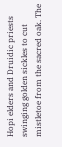Hopi elders and Druidic priests swinging golden sickles to cut mistletoe from the sacred oak. The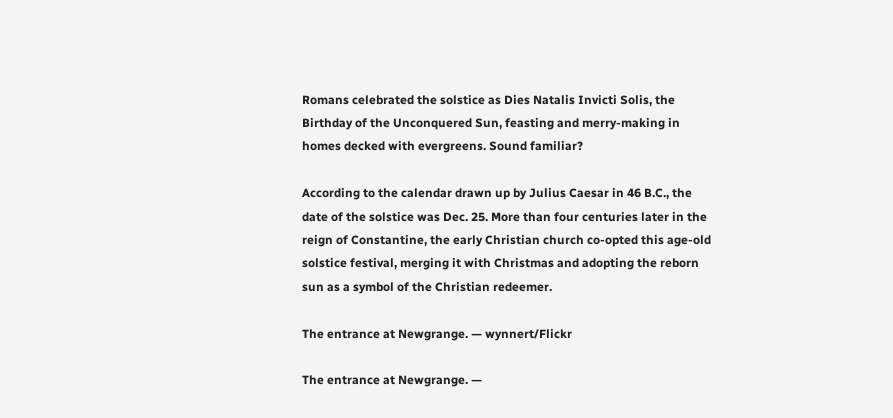Romans celebrated the solstice as Dies Natalis Invicti Solis, the Birthday of the Unconquered Sun, feasting and merry-making in homes decked with evergreens. Sound familiar?

According to the calendar drawn up by Julius Caesar in 46 B.C., the date of the solstice was Dec. 25. More than four centuries later in the reign of Constantine, the early Christian church co-opted this age-old solstice festival, merging it with Christmas and adopting the reborn sun as a symbol of the Christian redeemer.

The entrance at Newgrange. — wynnert/Flickr

The entrance at Newgrange. —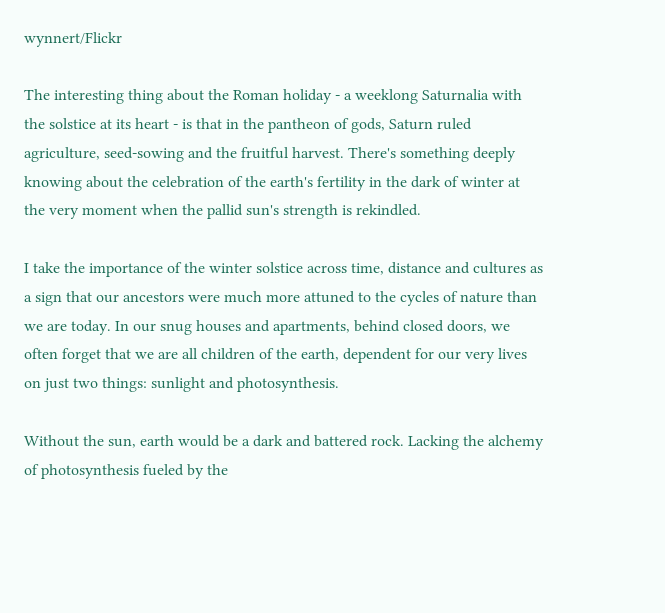wynnert/Flickr

The interesting thing about the Roman holiday - a weeklong Saturnalia with the solstice at its heart - is that in the pantheon of gods, Saturn ruled agriculture, seed-sowing and the fruitful harvest. There's something deeply knowing about the celebration of the earth's fertility in the dark of winter at the very moment when the pallid sun's strength is rekindled.

I take the importance of the winter solstice across time, distance and cultures as a sign that our ancestors were much more attuned to the cycles of nature than we are today. In our snug houses and apartments, behind closed doors, we often forget that we are all children of the earth, dependent for our very lives on just two things: sunlight and photosynthesis.

Without the sun, earth would be a dark and battered rock. Lacking the alchemy of photosynthesis fueled by the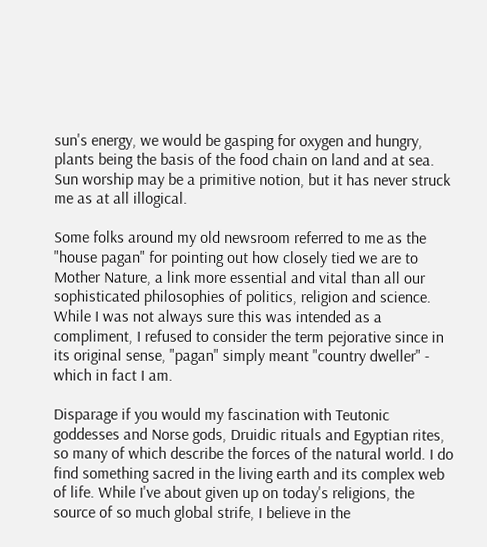sun's energy, we would be gasping for oxygen and hungry, plants being the basis of the food chain on land and at sea. Sun worship may be a primitive notion, but it has never struck me as at all illogical.

Some folks around my old newsroom referred to me as the "house pagan" for pointing out how closely tied we are to Mother Nature, a link more essential and vital than all our sophisticated philosophies of politics, religion and science. While I was not always sure this was intended as a compliment, I refused to consider the term pejorative since in its original sense, "pagan" simply meant "country dweller" - which in fact I am.

Disparage if you would my fascination with Teutonic goddesses and Norse gods, Druidic rituals and Egyptian rites, so many of which describe the forces of the natural world. I do find something sacred in the living earth and its complex web of life. While I've about given up on today's religions, the source of so much global strife, I believe in the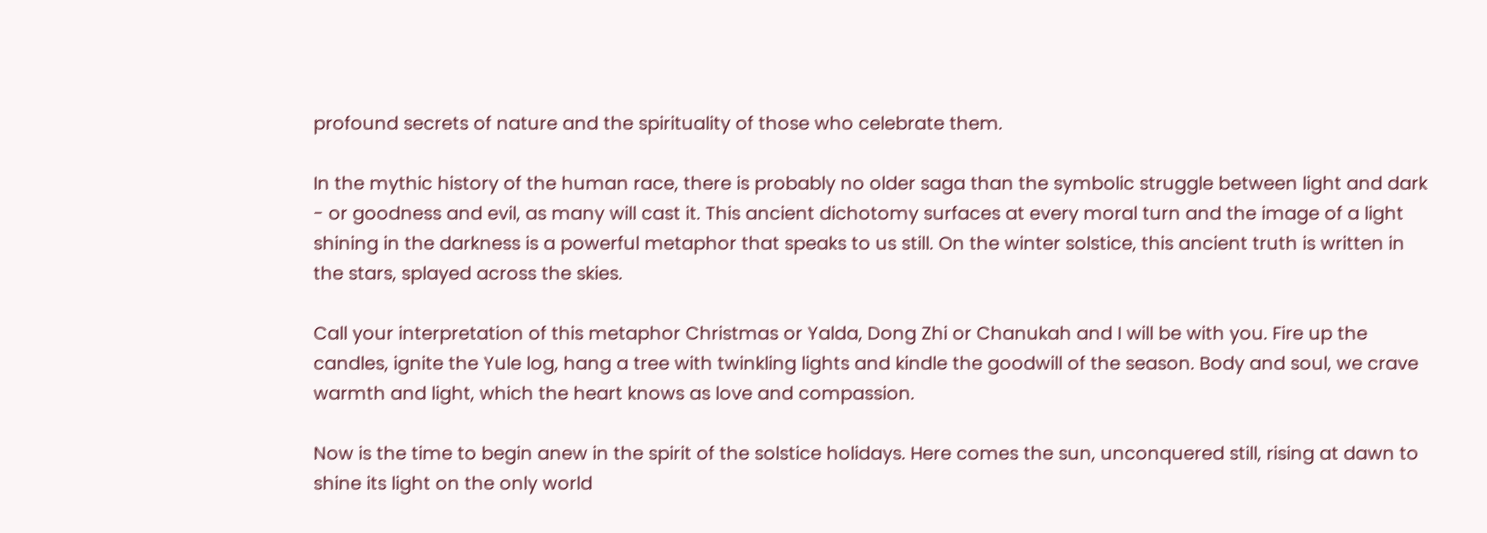profound secrets of nature and the spirituality of those who celebrate them.

In the mythic history of the human race, there is probably no older saga than the symbolic struggle between light and dark - or goodness and evil, as many will cast it. This ancient dichotomy surfaces at every moral turn and the image of a light shining in the darkness is a powerful metaphor that speaks to us still. On the winter solstice, this ancient truth is written in the stars, splayed across the skies.

Call your interpretation of this metaphor Christmas or Yalda, Dong Zhi or Chanukah and I will be with you. Fire up the candles, ignite the Yule log, hang a tree with twinkling lights and kindle the goodwill of the season. Body and soul, we crave warmth and light, which the heart knows as love and compassion.

Now is the time to begin anew in the spirit of the solstice holidays. Here comes the sun, unconquered still, rising at dawn to shine its light on the only world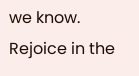we know. Rejoice in the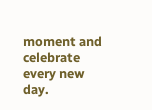moment and celebrate every new day.